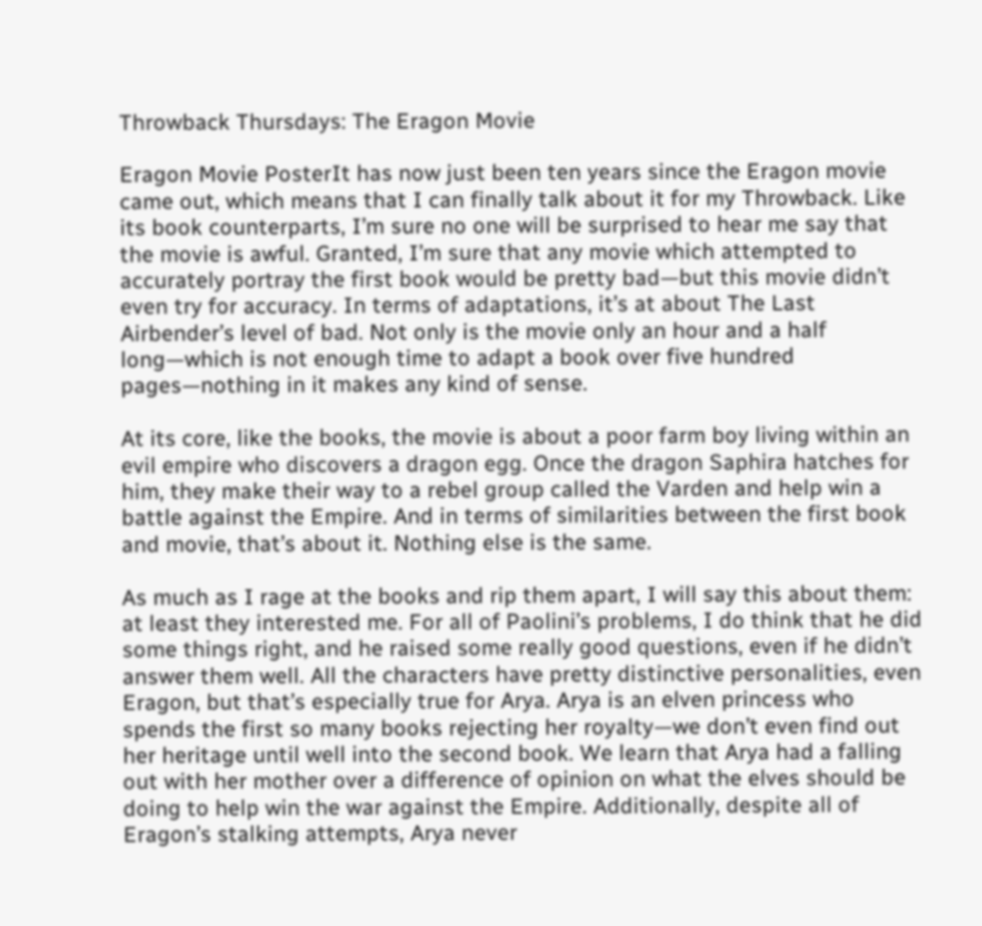Throwback Thursdays: The Eragon Movie

Eragon Movie PosterIt has now just been ten years since the Eragon movie came out, which means that I can finally talk about it for my Throwback. Like its book counterparts, I’m sure no one will be surprised to hear me say that the movie is awful. Granted, I’m sure that any movie which attempted to accurately portray the first book would be pretty bad—but this movie didn’t even try for accuracy. In terms of adaptations, it’s at about The Last Airbender’s level of bad. Not only is the movie only an hour and a half long—which is not enough time to adapt a book over five hundred pages—nothing in it makes any kind of sense.

At its core, like the books, the movie is about a poor farm boy living within an evil empire who discovers a dragon egg. Once the dragon Saphira hatches for him, they make their way to a rebel group called the Varden and help win a battle against the Empire. And in terms of similarities between the first book and movie, that’s about it. Nothing else is the same.

As much as I rage at the books and rip them apart, I will say this about them: at least they interested me. For all of Paolini’s problems, I do think that he did some things right, and he raised some really good questions, even if he didn’t answer them well. All the characters have pretty distinctive personalities, even Eragon, but that’s especially true for Arya. Arya is an elven princess who spends the first so many books rejecting her royalty—we don’t even find out her heritage until well into the second book. We learn that Arya had a falling out with her mother over a difference of opinion on what the elves should be doing to help win the war against the Empire. Additionally, despite all of Eragon’s stalking attempts, Arya never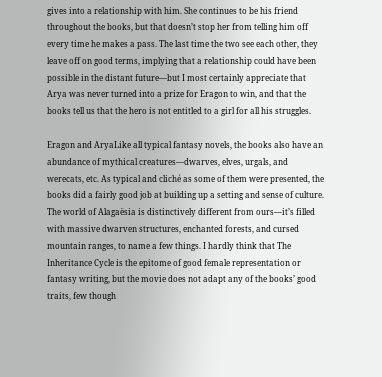gives into a relationship with him. She continues to be his friend throughout the books, but that doesn’t stop her from telling him off every time he makes a pass. The last time the two see each other, they leave off on good terms, implying that a relationship could have been possible in the distant future—but I most certainly appreciate that Arya was never turned into a prize for Eragon to win, and that the books tell us that the hero is not entitled to a girl for all his struggles.

Eragon and AryaLike all typical fantasy novels, the books also have an abundance of mythical creatures—dwarves, elves, urgals, and werecats, etc. As typical and cliché as some of them were presented, the books did a fairly good job at building up a setting and sense of culture. The world of Alagaësia is distinctively different from ours—it’s filled with massive dwarven structures, enchanted forests, and cursed mountain ranges, to name a few things. I hardly think that The Inheritance Cycle is the epitome of good female representation or fantasy writing, but the movie does not adapt any of the books’ good traits, few though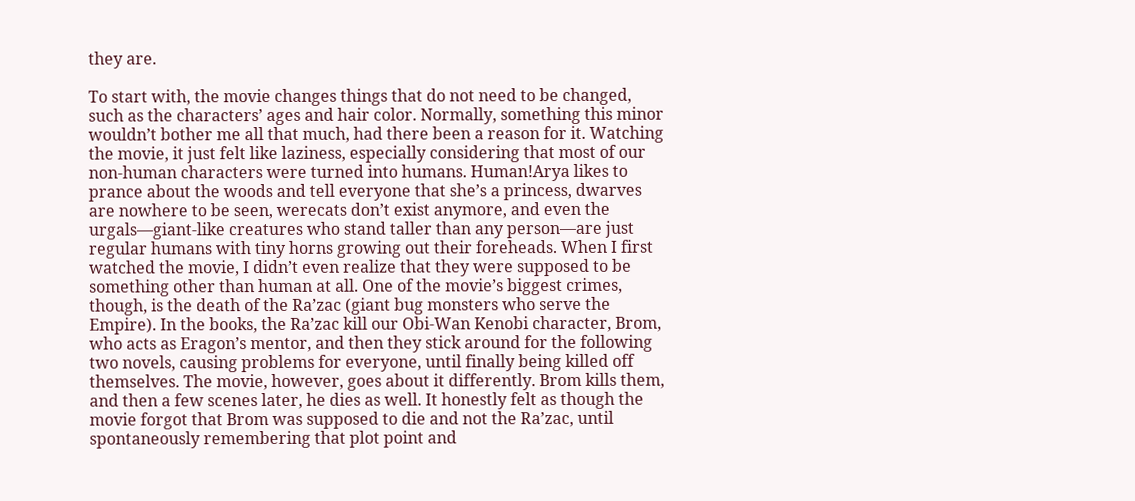they are.

To start with, the movie changes things that do not need to be changed, such as the characters’ ages and hair color. Normally, something this minor wouldn’t bother me all that much, had there been a reason for it. Watching the movie, it just felt like laziness, especially considering that most of our non-human characters were turned into humans. Human!Arya likes to prance about the woods and tell everyone that she’s a princess, dwarves are nowhere to be seen, werecats don’t exist anymore, and even the urgals—giant-like creatures who stand taller than any person—are just regular humans with tiny horns growing out their foreheads. When I first watched the movie, I didn’t even realize that they were supposed to be something other than human at all. One of the movie’s biggest crimes, though, is the death of the Ra’zac (giant bug monsters who serve the Empire). In the books, the Ra’zac kill our Obi-Wan Kenobi character, Brom, who acts as Eragon’s mentor, and then they stick around for the following two novels, causing problems for everyone, until finally being killed off themselves. The movie, however, goes about it differently. Brom kills them, and then a few scenes later, he dies as well. It honestly felt as though the movie forgot that Brom was supposed to die and not the Ra’zac, until spontaneously remembering that plot point and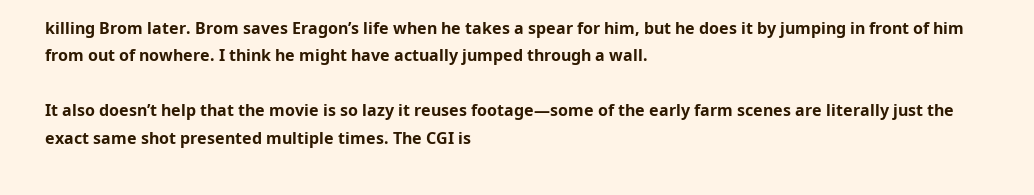killing Brom later. Brom saves Eragon’s life when he takes a spear for him, but he does it by jumping in front of him from out of nowhere. I think he might have actually jumped through a wall.

It also doesn’t help that the movie is so lazy it reuses footage—some of the early farm scenes are literally just the exact same shot presented multiple times. The CGI is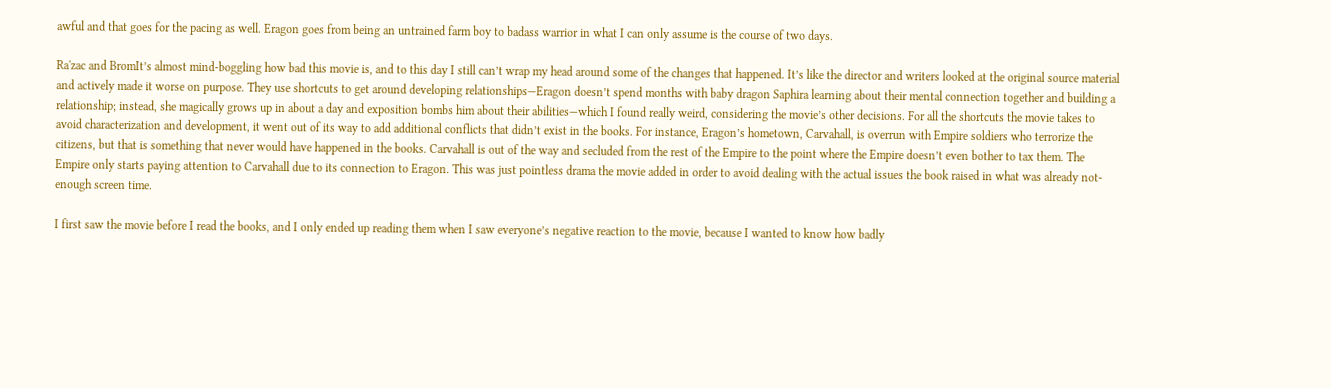awful and that goes for the pacing as well. Eragon goes from being an untrained farm boy to badass warrior in what I can only assume is the course of two days.

Ra'zac and BromIt’s almost mind-boggling how bad this movie is, and to this day I still can’t wrap my head around some of the changes that happened. It’s like the director and writers looked at the original source material and actively made it worse on purpose. They use shortcuts to get around developing relationships—Eragon doesn’t spend months with baby dragon Saphira learning about their mental connection together and building a relationship; instead, she magically grows up in about a day and exposition bombs him about their abilities—which I found really weird, considering the movie’s other decisions. For all the shortcuts the movie takes to avoid characterization and development, it went out of its way to add additional conflicts that didn’t exist in the books. For instance, Eragon’s hometown, Carvahall, is overrun with Empire soldiers who terrorize the citizens, but that is something that never would have happened in the books. Carvahall is out of the way and secluded from the rest of the Empire to the point where the Empire doesn’t even bother to tax them. The Empire only starts paying attention to Carvahall due to its connection to Eragon. This was just pointless drama the movie added in order to avoid dealing with the actual issues the book raised in what was already not-enough screen time.

I first saw the movie before I read the books, and I only ended up reading them when I saw everyone’s negative reaction to the movie, because I wanted to know how badly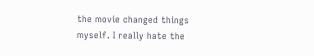the movie changed things myself. I really hate the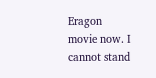Eragon movie now. I cannot stand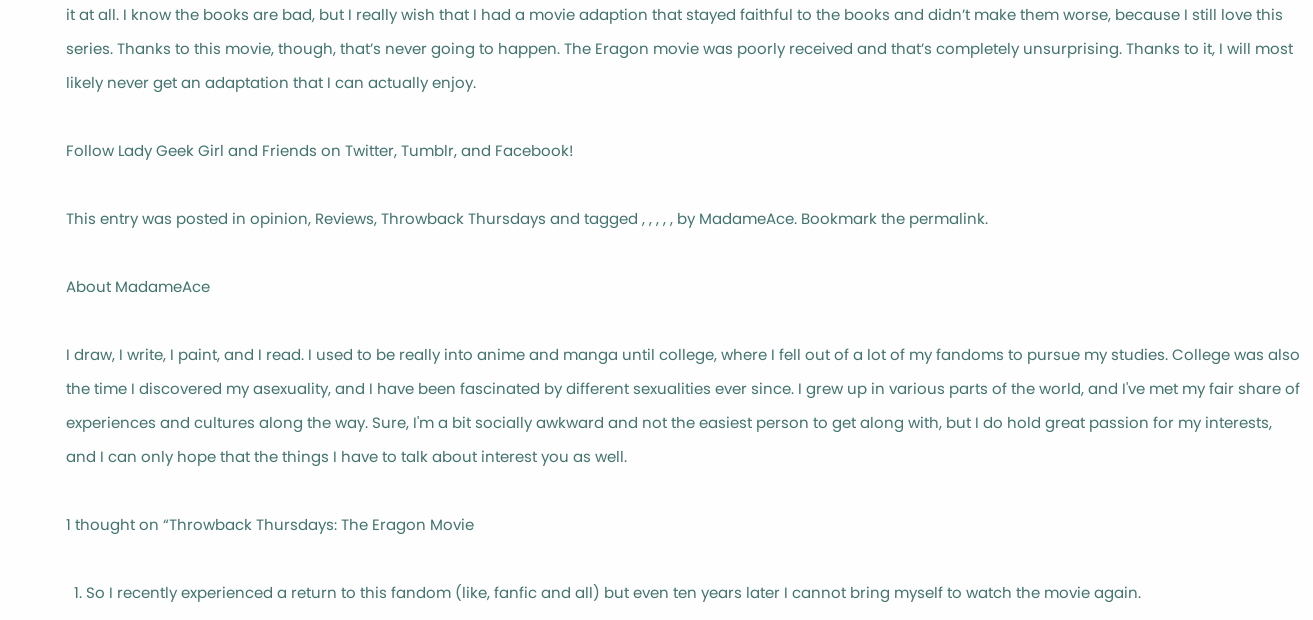it at all. I know the books are bad, but I really wish that I had a movie adaption that stayed faithful to the books and didn’t make them worse, because I still love this series. Thanks to this movie, though, that’s never going to happen. The Eragon movie was poorly received and that’s completely unsurprising. Thanks to it, I will most likely never get an adaptation that I can actually enjoy.

Follow Lady Geek Girl and Friends on Twitter, Tumblr, and Facebook!

This entry was posted in opinion, Reviews, Throwback Thursdays and tagged , , , , , by MadameAce. Bookmark the permalink.

About MadameAce

I draw, I write, I paint, and I read. I used to be really into anime and manga until college, where I fell out of a lot of my fandoms to pursue my studies. College was also the time I discovered my asexuality, and I have been fascinated by different sexualities ever since. I grew up in various parts of the world, and I've met my fair share of experiences and cultures along the way. Sure, I'm a bit socially awkward and not the easiest person to get along with, but I do hold great passion for my interests, and I can only hope that the things I have to talk about interest you as well.

1 thought on “Throwback Thursdays: The Eragon Movie

  1. So I recently experienced a return to this fandom (like, fanfic and all) but even ten years later I cannot bring myself to watch the movie again.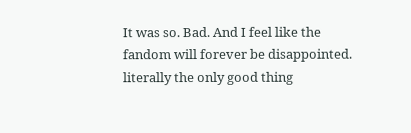It was so. Bad. And I feel like the fandom will forever be disappointed. literally the only good thing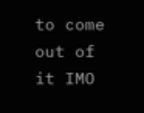to come out of it IMO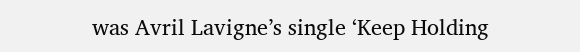was Avril Lavigne’s single ‘Keep Holding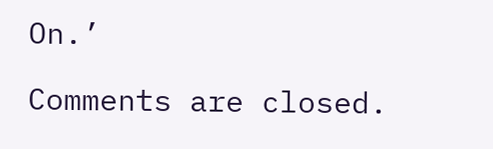On.’

Comments are closed.